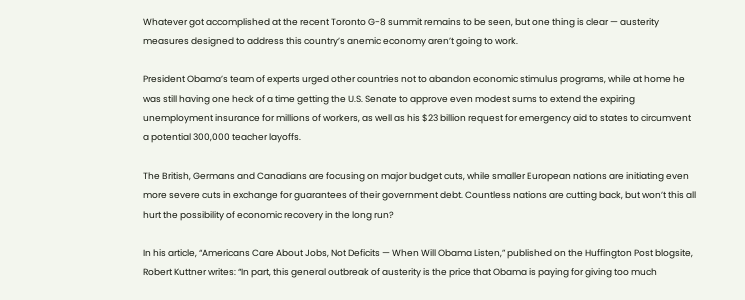Whatever got accomplished at the recent Toronto G-8 summit remains to be seen, but one thing is clear — austerity measures designed to address this country’s anemic economy aren’t going to work.

President Obama’s team of experts urged other countries not to abandon economic stimulus programs, while at home he was still having one heck of a time getting the U.S. Senate to approve even modest sums to extend the expiring unemployment insurance for millions of workers, as well as his $23 billion request for emergency aid to states to circumvent a potential 300,000 teacher layoffs.

The British, Germans and Canadians are focusing on major budget cuts, while smaller European nations are initiating even more severe cuts in exchange for guarantees of their government debt. Countless nations are cutting back, but won’t this all hurt the possibility of economic recovery in the long run?

In his article, “Americans Care About Jobs, Not Deficits — When Will Obama Listen,” published on the Huffington Post blogsite, Robert Kuttner writes: “In part, this general outbreak of austerity is the price that Obama is paying for giving too much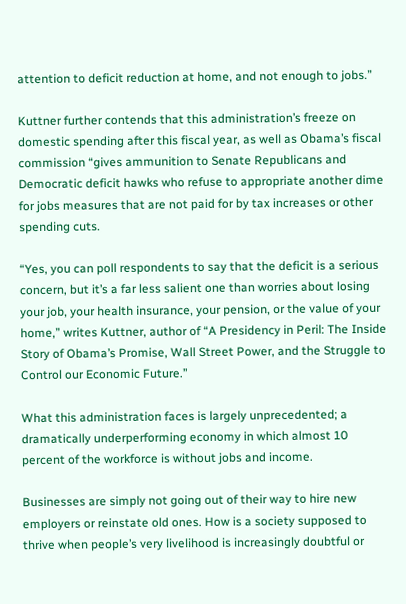attention to deficit reduction at home, and not enough to jobs.”

Kuttner further contends that this administration’s freeze on domestic spending after this fiscal year, as well as Obama’s fiscal commission “gives ammunition to Senate Republicans and Democratic deficit hawks who refuse to appropriate another dime for jobs measures that are not paid for by tax increases or other spending cuts.

“Yes, you can poll respondents to say that the deficit is a serious concern, but it’s a far less salient one than worries about losing your job, your health insurance, your pension, or the value of your home,” writes Kuttner, author of “A Presidency in Peril: The Inside Story of Obama’s Promise, Wall Street Power, and the Struggle to Control our Economic Future.”

What this administration faces is largely unprecedented; a dramatically underperforming economy in which almost 10 percent of the workforce is without jobs and income.

Businesses are simply not going out of their way to hire new employers or reinstate old ones. How is a society supposed to thrive when people’s very livelihood is increasingly doubtful or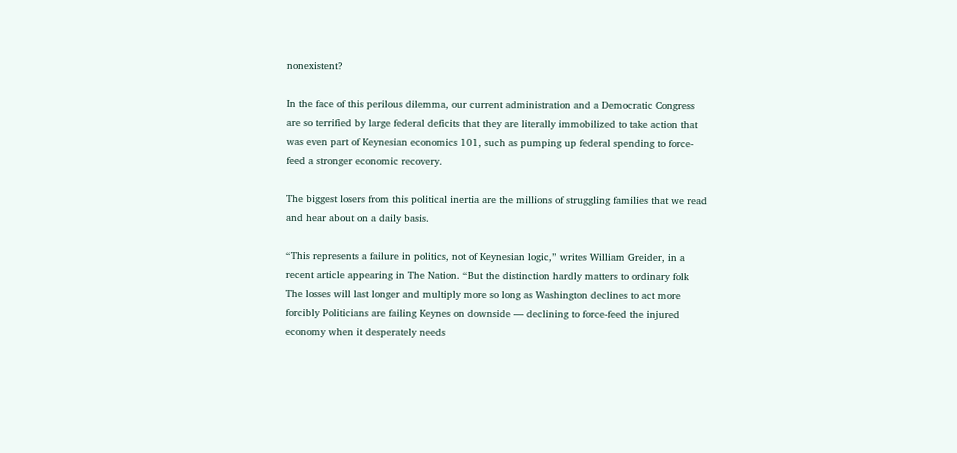nonexistent?

In the face of this perilous dilemma, our current administration and a Democratic Congress are so terrified by large federal deficits that they are literally immobilized to take action that was even part of Keynesian economics 101, such as pumping up federal spending to force-feed a stronger economic recovery.

The biggest losers from this political inertia are the millions of struggling families that we read and hear about on a daily basis.

“This represents a failure in politics, not of Keynesian logic,” writes William Greider, in a recent article appearing in The Nation. “But the distinction hardly matters to ordinary folk The losses will last longer and multiply more so long as Washington declines to act more forcibly Politicians are failing Keynes on downside — declining to force-feed the injured economy when it desperately needs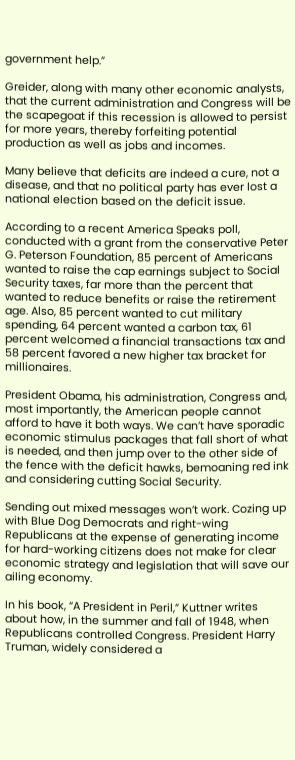government help.”

Greider, along with many other economic analysts, that the current administration and Congress will be the scapegoat if this recession is allowed to persist for more years, thereby forfeiting potential production as well as jobs and incomes.

Many believe that deficits are indeed a cure, not a disease, and that no political party has ever lost a national election based on the deficit issue.

According to a recent America Speaks poll, conducted with a grant from the conservative Peter G. Peterson Foundation, 85 percent of Americans wanted to raise the cap earnings subject to Social Security taxes, far more than the percent that wanted to reduce benefits or raise the retirement age. Also, 85 percent wanted to cut military spending, 64 percent wanted a carbon tax, 61 percent welcomed a financial transactions tax and 58 percent favored a new higher tax bracket for millionaires.

President Obama, his administration, Congress and, most importantly, the American people cannot afford to have it both ways. We can’t have sporadic economic stimulus packages that fall short of what is needed, and then jump over to the other side of the fence with the deficit hawks, bemoaning red ink and considering cutting Social Security.

Sending out mixed messages won’t work. Cozing up with Blue Dog Democrats and right-wing Republicans at the expense of generating income for hard-working citizens does not make for clear economic strategy and legislation that will save our ailing economy.

In his book, “A President in Peril,” Kuttner writes about how, in the summer and fall of 1948, when Republicans controlled Congress. President Harry Truman, widely considered a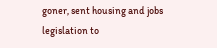goner, sent housing and jobs legislation to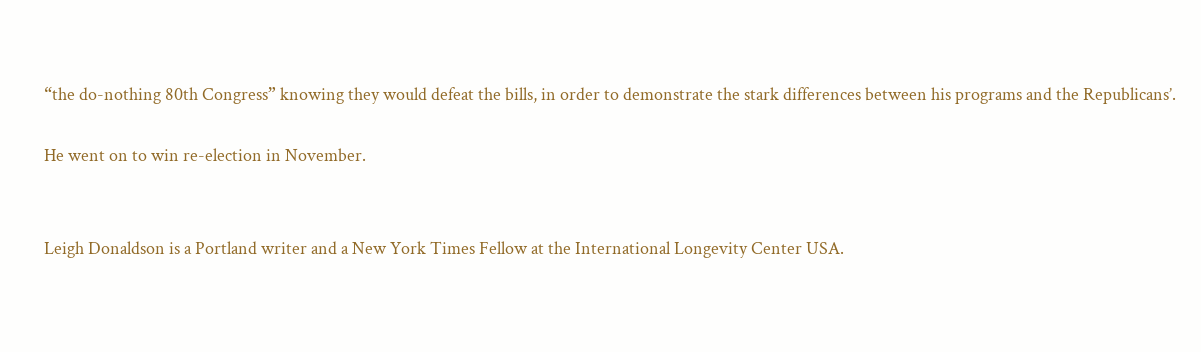“the do-nothing 80th Congress” knowing they would defeat the bills, in order to demonstrate the stark differences between his programs and the Republicans’.

He went on to win re-election in November.


Leigh Donaldson is a Portland writer and a New York Times Fellow at the International Longevity Center USA.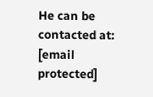He can be contacted at: [email protected]